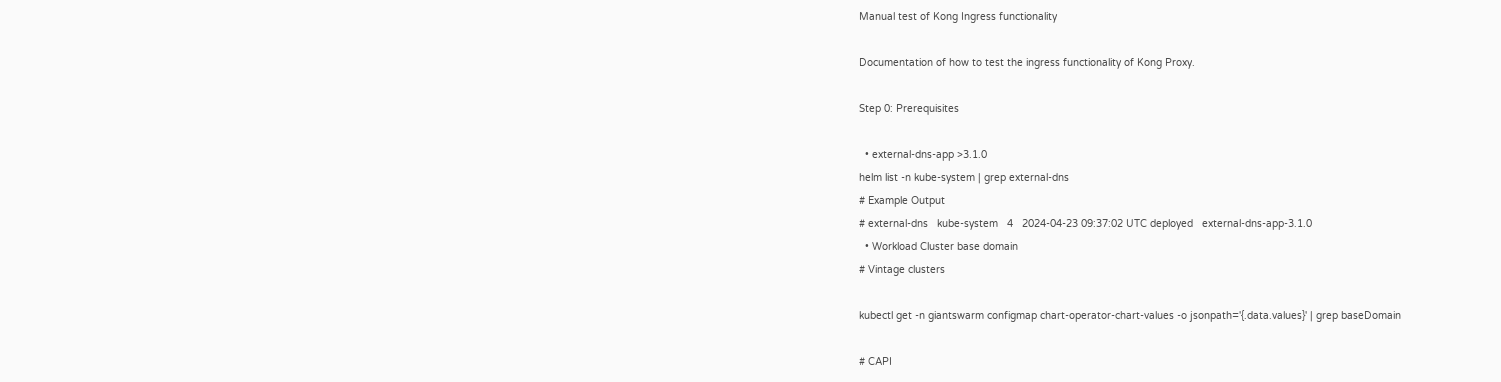Manual test of Kong Ingress functionality

Documentation of how to test the ingress functionality of Kong Proxy.

Step 0: Prerequisites

  • external-dns-app >3.1.0
helm list -n kube-system | grep external-dns
# Example Output
# external-dns   kube-system   4   2024-04-23 09:37:02 UTC deployed   external-dns-app-3.1.0
  • Workload Cluster base domain
# Vintage clusters

kubectl get -n giantswarm configmap chart-operator-chart-values -o jsonpath='{.data.values}' | grep baseDomain

# CAPI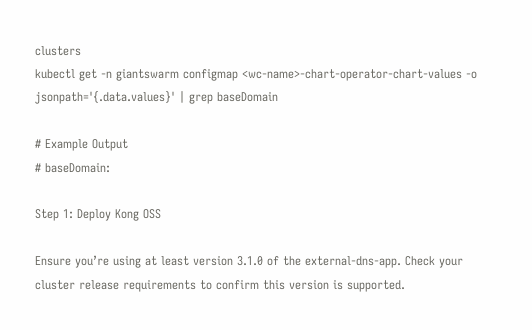clusters
kubectl get -n giantswarm configmap <wc-name>-chart-operator-chart-values -o jsonpath='{.data.values}' | grep baseDomain

# Example Output
# baseDomain:

Step 1: Deploy Kong OSS

Ensure you’re using at least version 3.1.0 of the external-dns-app. Check your cluster release requirements to confirm this version is supported.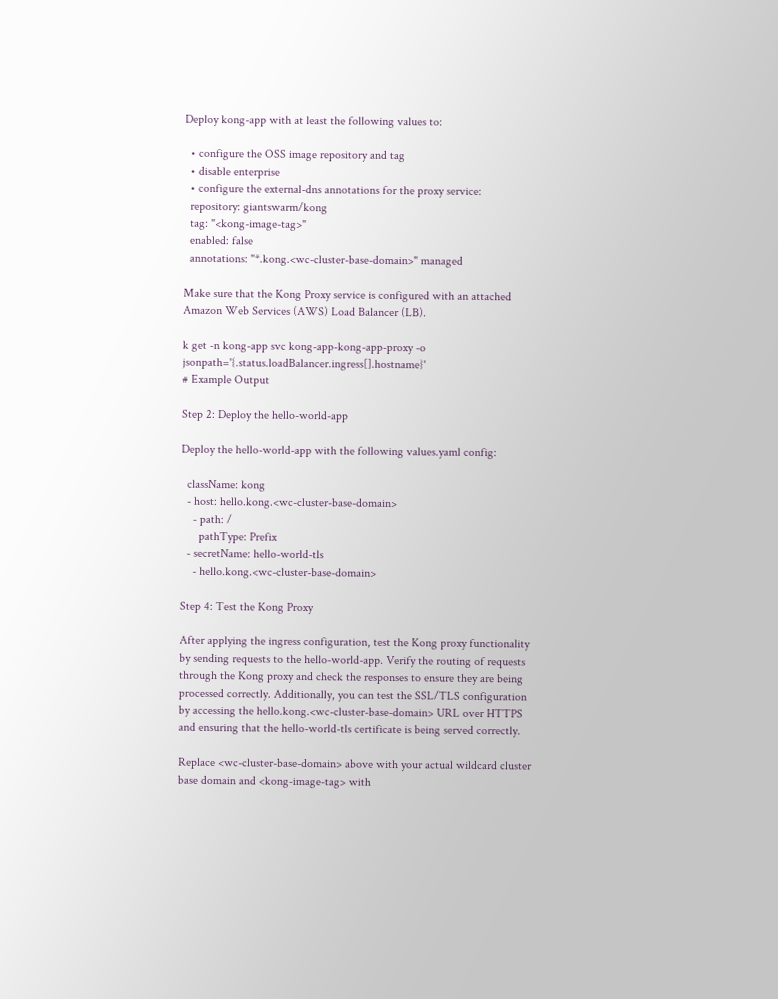Deploy kong-app with at least the following values to:

  • configure the OSS image repository and tag
  • disable enterprise
  • configure the external-dns annotations for the proxy service:
  repository: giantswarm/kong
  tag: "<kong-image-tag>"
  enabled: false
  annotations: "*.kong.<wc-cluster-base-domain>" managed

Make sure that the Kong Proxy service is configured with an attached Amazon Web Services (AWS) Load Balancer (LB).

k get -n kong-app svc kong-app-kong-app-proxy -o jsonpath='{.status.loadBalancer.ingress[].hostname}'
# Example Output

Step 2: Deploy the hello-world-app

Deploy the hello-world-app with the following values.yaml config:

  className: kong
  - host: hello.kong.<wc-cluster-base-domain>
    - path: /
      pathType: Prefix
  - secretName: hello-world-tls
    - hello.kong.<wc-cluster-base-domain>

Step 4: Test the Kong Proxy

After applying the ingress configuration, test the Kong proxy functionality by sending requests to the hello-world-app. Verify the routing of requests through the Kong proxy and check the responses to ensure they are being processed correctly. Additionally, you can test the SSL/TLS configuration by accessing the hello.kong.<wc-cluster-base-domain> URL over HTTPS and ensuring that the hello-world-tls certificate is being served correctly.

Replace <wc-cluster-base-domain> above with your actual wildcard cluster base domain and <kong-image-tag> with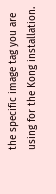the specific image tag you are using for the Kong installation.